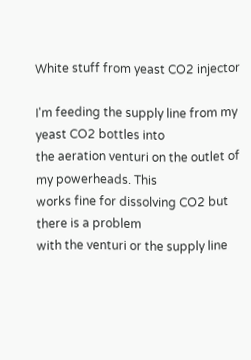White stuff from yeast CO2 injector

I'm feeding the supply line from my yeast CO2 bottles into
the aeration venturi on the outlet of my powerheads. This
works fine for dissolving CO2 but there is a problem
with the venturi or the supply line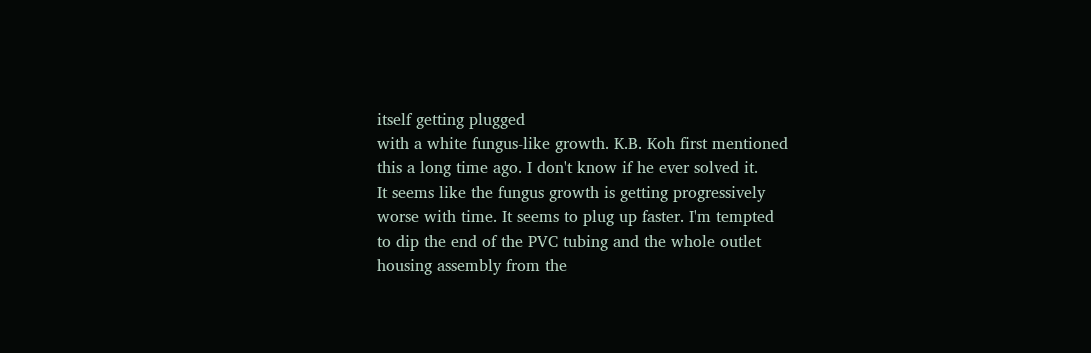itself getting plugged
with a white fungus-like growth. K.B. Koh first mentioned
this a long time ago. I don't know if he ever solved it.
It seems like the fungus growth is getting progressively
worse with time. It seems to plug up faster. I'm tempted
to dip the end of the PVC tubing and the whole outlet
housing assembly from the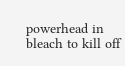powerhead in bleach to kill off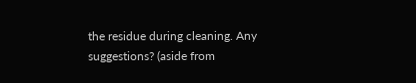the residue during cleaning. Any suggestions? (aside from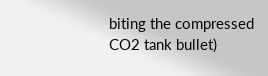biting the compressed CO2 tank bullet)